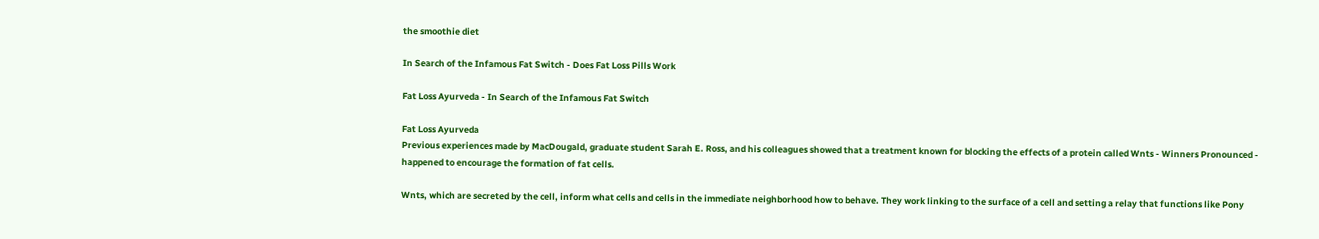the smoothie diet

In Search of the Infamous Fat Switch - Does Fat Loss Pills Work

Fat Loss Ayurveda - In Search of the Infamous Fat Switch

Fat Loss Ayurveda
Previous experiences made by MacDougald, graduate student Sarah E. Ross, and his colleagues showed that a treatment known for blocking the effects of a protein called Wnts - Winners Pronounced - happened to encourage the formation of fat cells.

Wnts, which are secreted by the cell, inform what cells and cells in the immediate neighborhood how to behave. They work linking to the surface of a cell and setting a relay that functions like Pony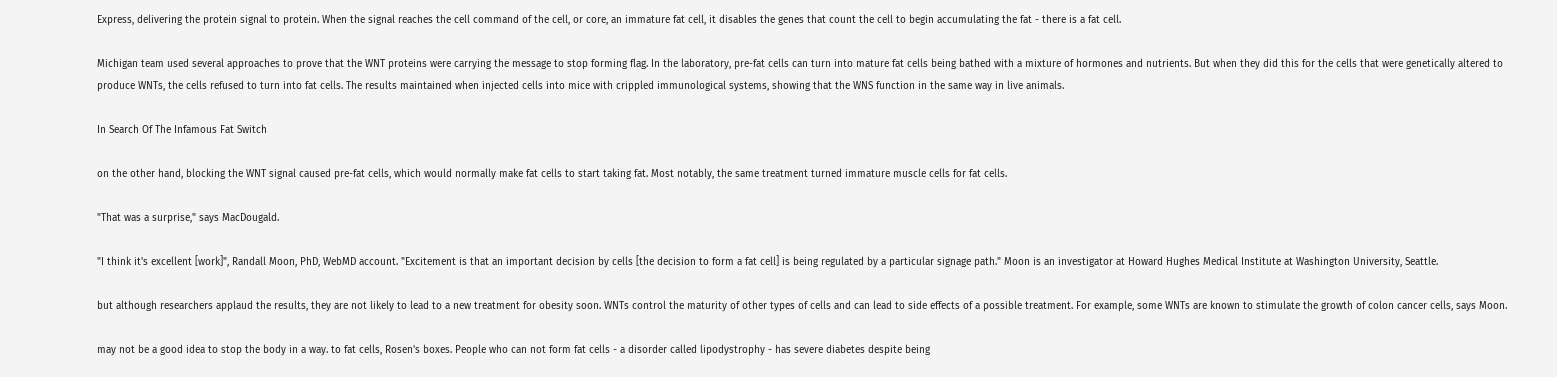Express, delivering the protein signal to protein. When the signal reaches the cell command of the cell, or core, an immature fat cell, it disables the genes that count the cell to begin accumulating the fat - there is a fat cell.

Michigan team used several approaches to prove that the WNT proteins were carrying the message to stop forming flag. In the laboratory, pre-fat cells can turn into mature fat cells being bathed with a mixture of hormones and nutrients. But when they did this for the cells that were genetically altered to produce WNTs, the cells refused to turn into fat cells. The results maintained when injected cells into mice with crippled immunological systems, showing that the WNS function in the same way in live animals.

In Search Of The Infamous Fat Switch

on the other hand, blocking the WNT signal caused pre-fat cells, which would normally make fat cells to start taking fat. Most notably, the same treatment turned immature muscle cells for fat cells.

"That was a surprise," says MacDougald.

"I think it's excellent [work]", Randall Moon, PhD, WebMD account. "Excitement is that an important decision by cells [the decision to form a fat cell] is being regulated by a particular signage path." Moon is an investigator at Howard Hughes Medical Institute at Washington University, Seattle.

but although researchers applaud the results, they are not likely to lead to a new treatment for obesity soon. WNTs control the maturity of other types of cells and can lead to side effects of a possible treatment. For example, some WNTs are known to stimulate the growth of colon cancer cells, says Moon.

may not be a good idea to stop the body in a way. to fat cells, Rosen's boxes. People who can not form fat cells - a disorder called lipodystrophy - has severe diabetes despite being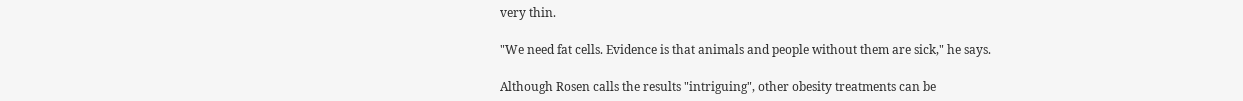very thin.

"We need fat cells. Evidence is that animals and people without them are sick," he says.

Although Rosen calls the results "intriguing", other obesity treatments can be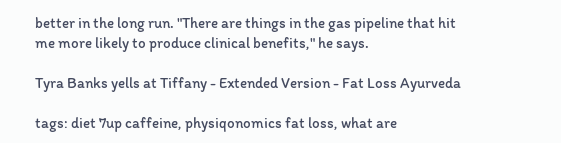better in the long run. "There are things in the gas pipeline that hit me more likely to produce clinical benefits," he says.

Tyra Banks yells at Tiffany - Extended Version - Fat Loss Ayurveda

tags: diet 7up caffeine, physiqonomics fat loss, what are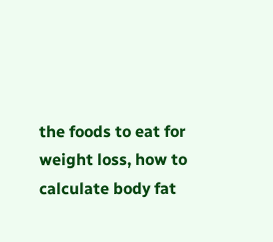the foods to eat for weight loss, how to calculate body fat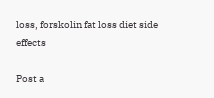loss, forskolin fat loss diet side effects

Post a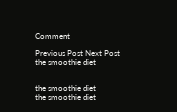Comment

Previous Post Next Post
the smoothie diet


the smoothie diet
the smoothie diet